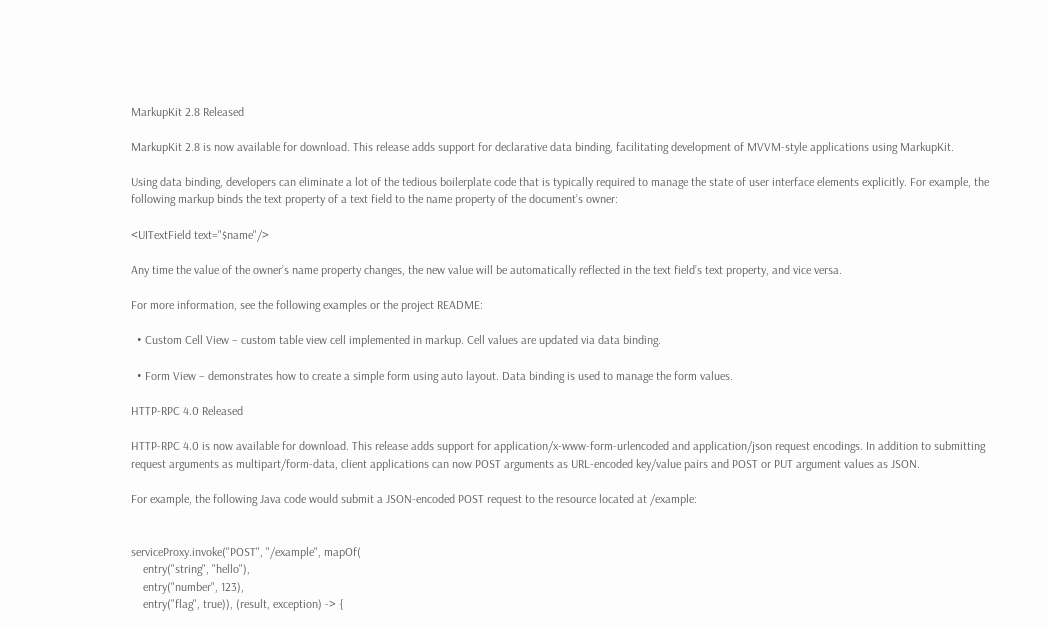MarkupKit 2.8 Released

MarkupKit 2.8 is now available for download. This release adds support for declarative data binding, facilitating development of MVVM-style applications using MarkupKit.

Using data binding, developers can eliminate a lot of the tedious boilerplate code that is typically required to manage the state of user interface elements explicitly. For example, the following markup binds the text property of a text field to the name property of the document’s owner:

<UITextField text="$name"/>

Any time the value of the owner’s name property changes, the new value will be automatically reflected in the text field’s text property, and vice versa.

For more information, see the following examples or the project README:

  • Custom Cell View – custom table view cell implemented in markup. Cell values are updated via data binding.

  • Form View – demonstrates how to create a simple form using auto layout. Data binding is used to manage the form values.

HTTP-RPC 4.0 Released

HTTP-RPC 4.0 is now available for download. This release adds support for application/x-www-form-urlencoded and application/json request encodings. In addition to submitting request arguments as multipart/form-data, client applications can now POST arguments as URL-encoded key/value pairs and POST or PUT argument values as JSON.

For example, the following Java code would submit a JSON-encoded POST request to the resource located at /example:


serviceProxy.invoke("POST", "/example", mapOf(
    entry("string", "hello"),
    entry("number", 123),
    entry("flag", true)), (result, exception) -> {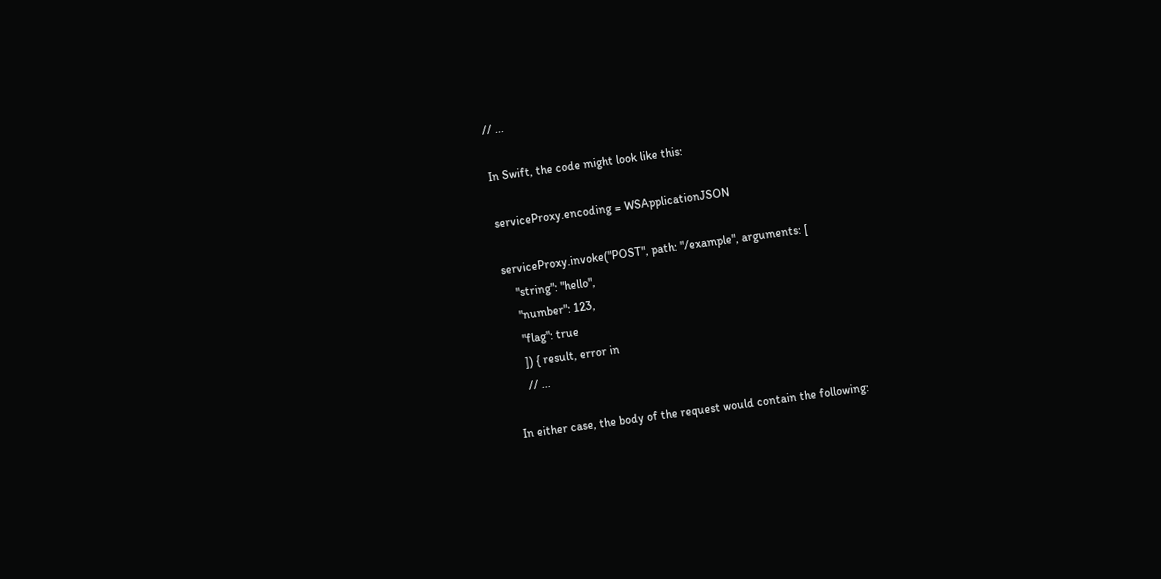// ...

In Swift, the code might look like this:

serviceProxy.encoding = WSApplicationJSON

serviceProxy.invoke("POST", path: "/example", arguments: [
    "string": "hello",
    "number": 123,
    "flag": true
    ]) { result, error in
    // ...

In either case, the body of the request would contain the following: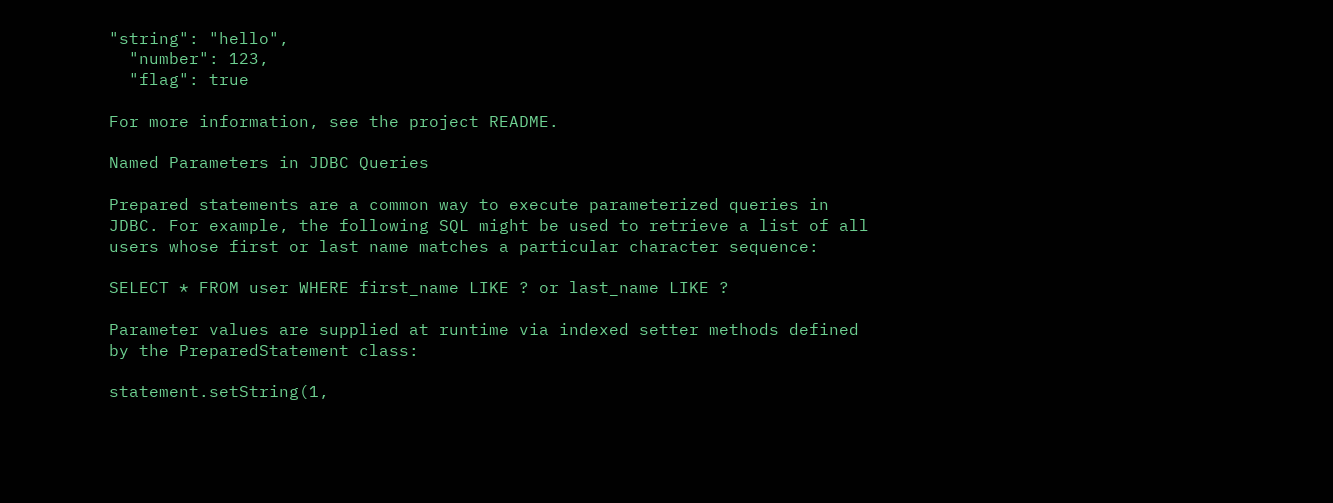"string": "hello",
  "number": 123,
  "flag": true

For more information, see the project README.

Named Parameters in JDBC Queries

Prepared statements are a common way to execute parameterized queries in JDBC. For example, the following SQL might be used to retrieve a list of all users whose first or last name matches a particular character sequence:

SELECT * FROM user WHERE first_name LIKE ? or last_name LIKE ?

Parameter values are supplied at runtime via indexed setter methods defined by the PreparedStatement class:

statement.setString(1,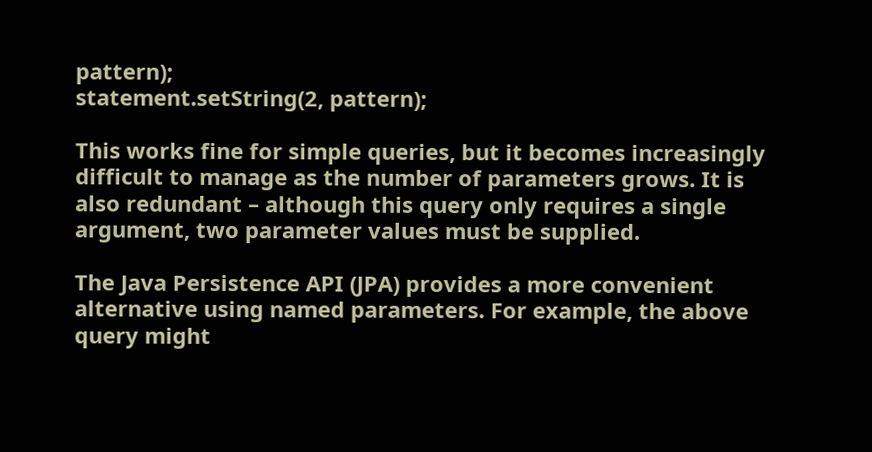pattern);
statement.setString(2, pattern);

This works fine for simple queries, but it becomes increasingly difficult to manage as the number of parameters grows. It is also redundant – although this query only requires a single argument, two parameter values must be supplied.

The Java Persistence API (JPA) provides a more convenient alternative using named parameters. For example, the above query might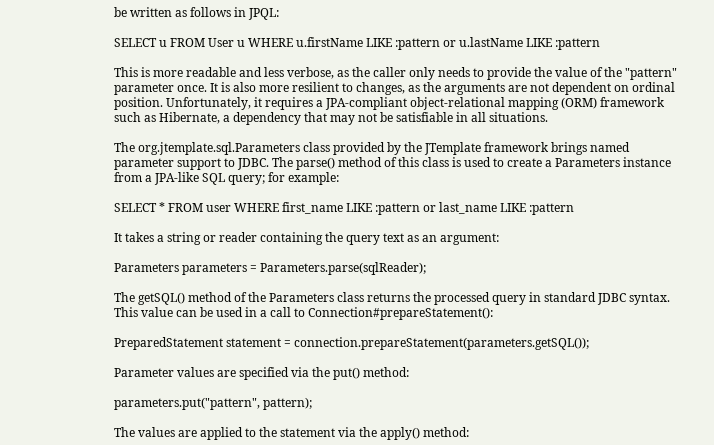be written as follows in JPQL:

SELECT u FROM User u WHERE u.firstName LIKE :pattern or u.lastName LIKE :pattern

This is more readable and less verbose, as the caller only needs to provide the value of the "pattern" parameter once. It is also more resilient to changes, as the arguments are not dependent on ordinal position. Unfortunately, it requires a JPA-compliant object-relational mapping (ORM) framework such as Hibernate, a dependency that may not be satisfiable in all situations.

The org.jtemplate.sql.Parameters class provided by the JTemplate framework brings named parameter support to JDBC. The parse() method of this class is used to create a Parameters instance from a JPA-like SQL query; for example:

SELECT * FROM user WHERE first_name LIKE :pattern or last_name LIKE :pattern

It takes a string or reader containing the query text as an argument:

Parameters parameters = Parameters.parse(sqlReader);

The getSQL() method of the Parameters class returns the processed query in standard JDBC syntax. This value can be used in a call to Connection#prepareStatement():

PreparedStatement statement = connection.prepareStatement(parameters.getSQL());

Parameter values are specified via the put() method:

parameters.put("pattern", pattern);

The values are applied to the statement via the apply() method: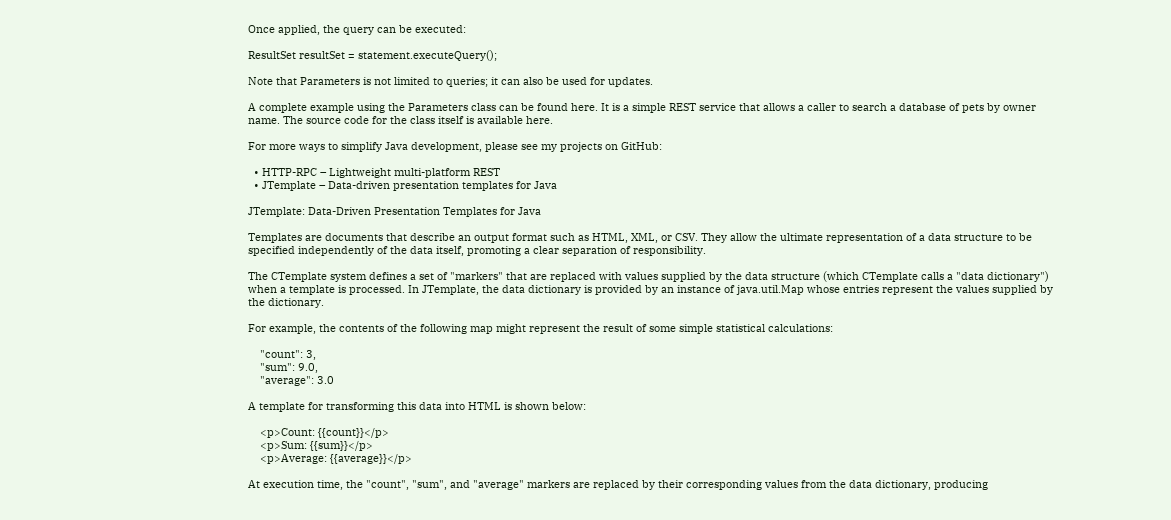Once applied, the query can be executed:

ResultSet resultSet = statement.executeQuery();

Note that Parameters is not limited to queries; it can also be used for updates.

A complete example using the Parameters class can be found here. It is a simple REST service that allows a caller to search a database of pets by owner name. The source code for the class itself is available here.

For more ways to simplify Java development, please see my projects on GitHub:

  • HTTP-RPC – Lightweight multi-platform REST
  • JTemplate – Data-driven presentation templates for Java

JTemplate: Data-Driven Presentation Templates for Java

Templates are documents that describe an output format such as HTML, XML, or CSV. They allow the ultimate representation of a data structure to be specified independently of the data itself, promoting a clear separation of responsibility.

The CTemplate system defines a set of "markers" that are replaced with values supplied by the data structure (which CTemplate calls a "data dictionary") when a template is processed. In JTemplate, the data dictionary is provided by an instance of java.util.Map whose entries represent the values supplied by the dictionary.

For example, the contents of the following map might represent the result of some simple statistical calculations:

    "count": 3,
    "sum": 9.0,
    "average": 3.0

A template for transforming this data into HTML is shown below:

    <p>Count: {{count}}</p>
    <p>Sum: {{sum}}</p>
    <p>Average: {{average}}</p>

At execution time, the "count", "sum", and "average" markers are replaced by their corresponding values from the data dictionary, producing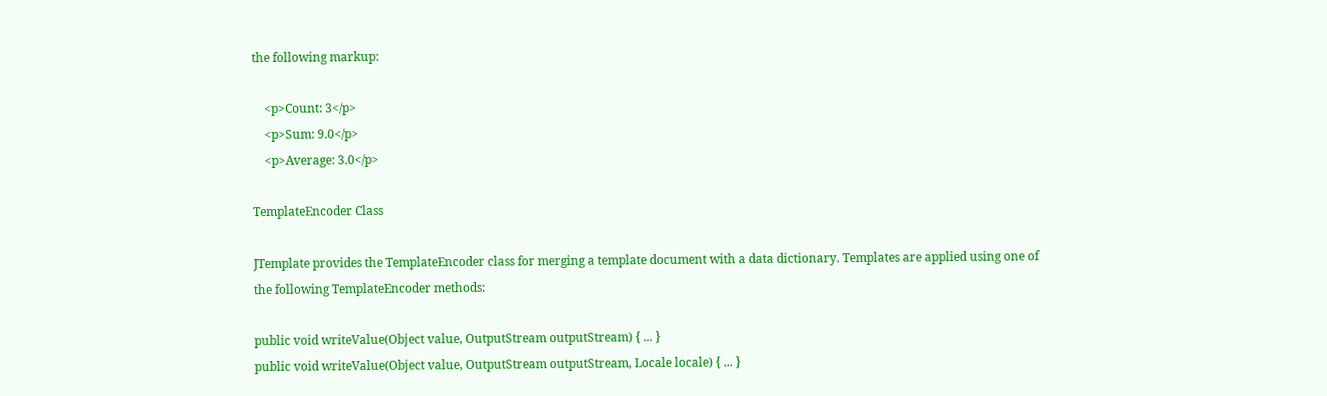the following markup:

    <p>Count: 3</p>
    <p>Sum: 9.0</p>
    <p>Average: 3.0</p>

TemplateEncoder Class

JTemplate provides the TemplateEncoder class for merging a template document with a data dictionary. Templates are applied using one of the following TemplateEncoder methods:

public void writeValue(Object value, OutputStream outputStream) { ... }
public void writeValue(Object value, OutputStream outputStream, Locale locale) { ... }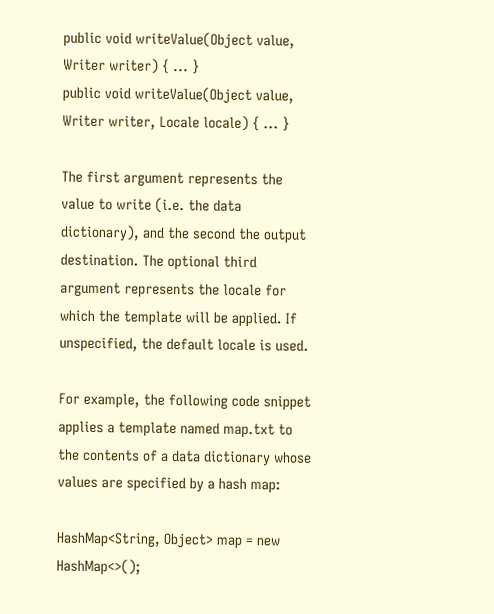public void writeValue(Object value, Writer writer) { ... }
public void writeValue(Object value, Writer writer, Locale locale) { ... }

The first argument represents the value to write (i.e. the data dictionary), and the second the output destination. The optional third argument represents the locale for which the template will be applied. If unspecified, the default locale is used.

For example, the following code snippet applies a template named map.txt to the contents of a data dictionary whose values are specified by a hash map:

HashMap<String, Object> map = new HashMap<>();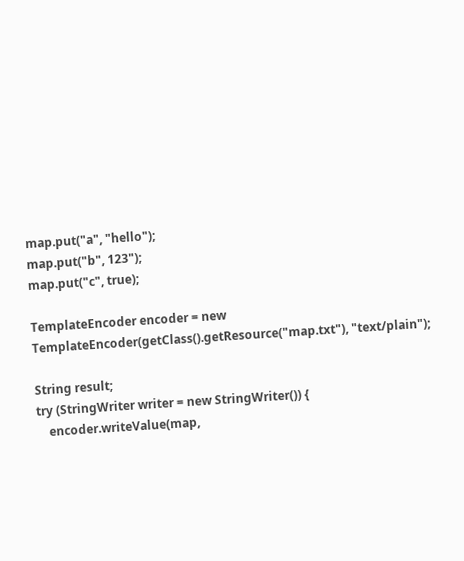map.put("a", "hello");
map.put("b", 123");
map.put("c", true);

TemplateEncoder encoder = new TemplateEncoder(getClass().getResource("map.txt"), "text/plain");

String result;
try (StringWriter writer = new StringWriter()) {
    encoder.writeValue(map,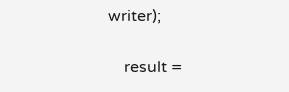writer);

    result =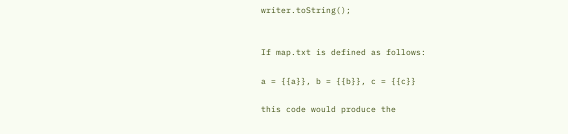writer.toString();


If map.txt is defined as follows:

a = {{a}}, b = {{b}}, c = {{c}}

this code would produce the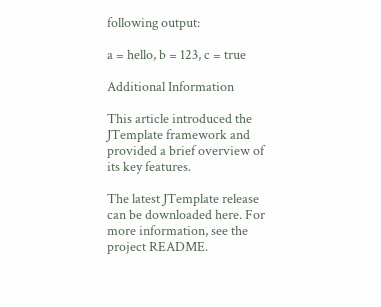following output:

a = hello, b = 123, c = true

Additional Information

This article introduced the JTemplate framework and provided a brief overview of its key features.

The latest JTemplate release can be downloaded here. For more information, see the project README.